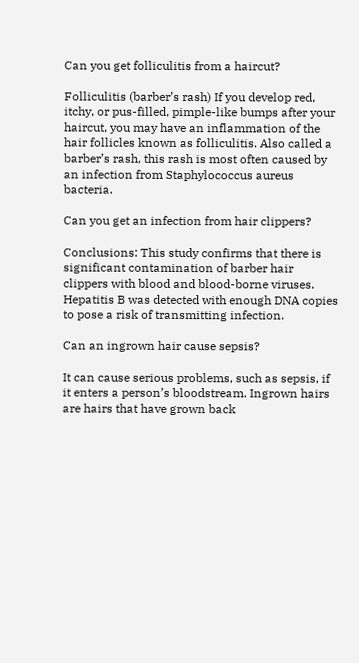Can you get folliculitis from a haircut?

Folliculitis (barber’s rash) If you develop red, itchy, or pus-filled, pimple-like bumps after your haircut, you may have an inflammation of the hair follicles known as folliculitis. Also called a barber’s rash, this rash is most often caused by an infection from Staphylococcus aureus bacteria.

Can you get an infection from hair clippers?

Conclusions: This study confirms that there is significant contamination of barber hair clippers with blood and blood-borne viruses. Hepatitis B was detected with enough DNA copies to pose a risk of transmitting infection.

Can an ingrown hair cause sepsis?

It can cause serious problems, such as sepsis, if it enters a person’s bloodstream. Ingrown hairs are hairs that have grown back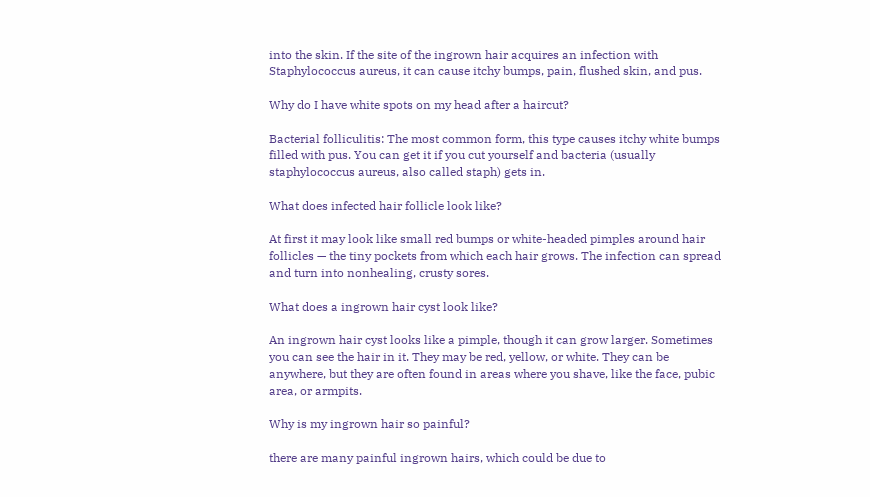into the skin. If the site of the ingrown hair acquires an infection with Staphylococcus aureus, it can cause itchy bumps, pain, flushed skin, and pus.

Why do I have white spots on my head after a haircut?

Bacterial folliculitis: The most common form, this type causes itchy white bumps filled with pus. You can get it if you cut yourself and bacteria (usually staphylococcus aureus, also called staph) gets in.

What does infected hair follicle look like?

At first it may look like small red bumps or white-headed pimples around hair follicles — the tiny pockets from which each hair grows. The infection can spread and turn into nonhealing, crusty sores.

What does a ingrown hair cyst look like?

An ingrown hair cyst looks like a pimple, though it can grow larger. Sometimes you can see the hair in it. They may be red, yellow, or white. They can be anywhere, but they are often found in areas where you shave, like the face, pubic area, or armpits.

Why is my ingrown hair so painful?

there are many painful ingrown hairs, which could be due to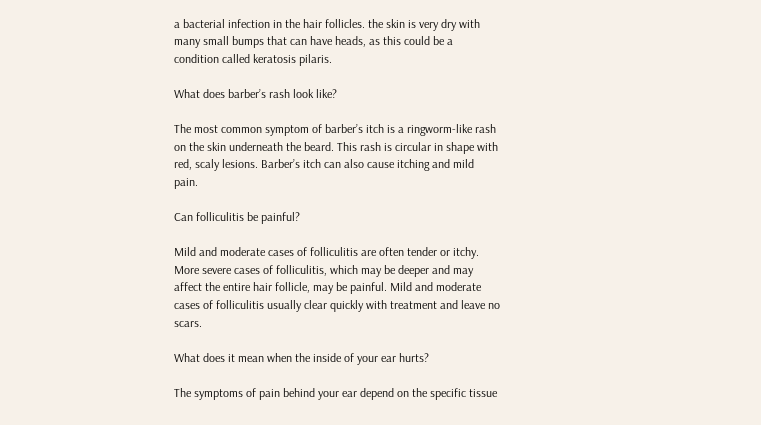a bacterial infection in the hair follicles. the skin is very dry with many small bumps that can have heads, as this could be a condition called keratosis pilaris.

What does barber’s rash look like?

The most common symptom of barber’s itch is a ringworm-like rash on the skin underneath the beard. This rash is circular in shape with red, scaly lesions. Barber’s itch can also cause itching and mild pain.

Can folliculitis be painful?

Mild and moderate cases of folliculitis are often tender or itchy. More severe cases of folliculitis, which may be deeper and may affect the entire hair follicle, may be painful. Mild and moderate cases of folliculitis usually clear quickly with treatment and leave no scars.

What does it mean when the inside of your ear hurts?

The symptoms of pain behind your ear depend on the specific tissue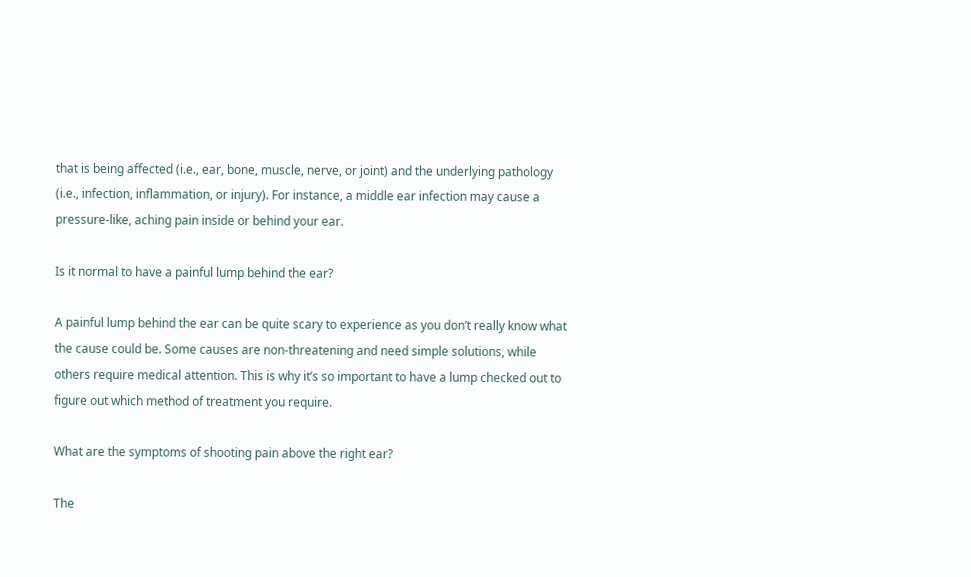that is being affected (i.e., ear, bone, muscle, nerve, or joint) and the underlying pathology (i.e., infection, inflammation, or injury). For instance, a middle ear infection may cause a pressure-like, aching pain inside or behind your ear.

Is it normal to have a painful lump behind the ear?

A painful lump behind the ear can be quite scary to experience as you don’t really know what the cause could be. Some causes are non-threatening and need simple solutions, while others require medical attention. This is why it’s so important to have a lump checked out to figure out which method of treatment you require.

What are the symptoms of shooting pain above the right ear?

The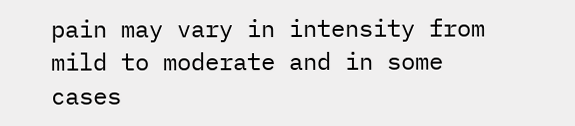pain may vary in intensity from mild to moderate and in some cases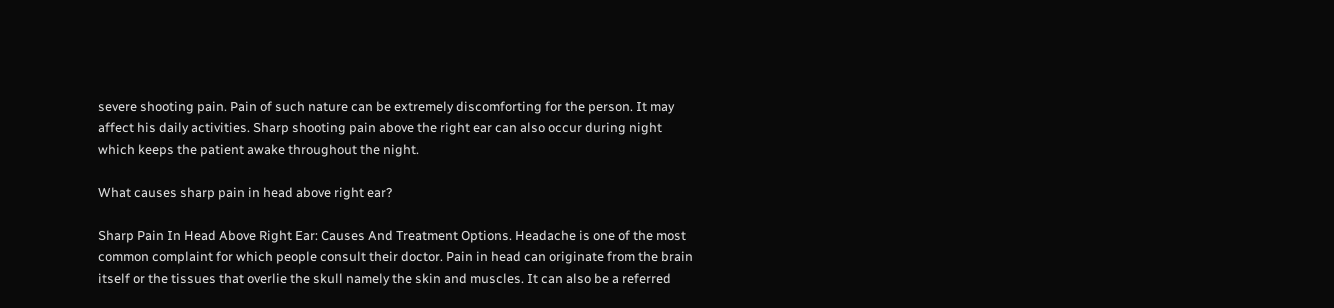severe shooting pain. Pain of such nature can be extremely discomforting for the person. It may affect his daily activities. Sharp shooting pain above the right ear can also occur during night which keeps the patient awake throughout the night.

What causes sharp pain in head above right ear?

Sharp Pain In Head Above Right Ear: Causes And Treatment Options. Headache is one of the most common complaint for which people consult their doctor. Pain in head can originate from the brain itself or the tissues that overlie the skull namely the skin and muscles. It can also be a referred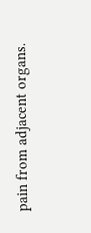pain from adjacent organs.